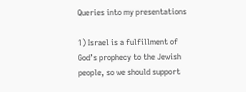Queries into my presentations

1) Israel is a fulfillment of God’s prophecy to the Jewish people, so we should support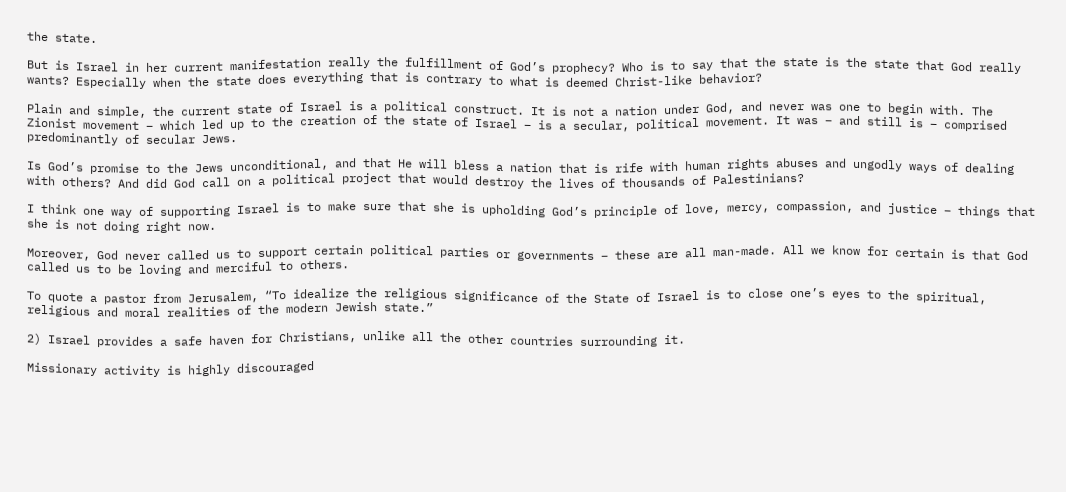the state.

But is Israel in her current manifestation really the fulfillment of God’s prophecy? Who is to say that the state is the state that God really wants? Especially when the state does everything that is contrary to what is deemed Christ-like behavior?

Plain and simple, the current state of Israel is a political construct. It is not a nation under God, and never was one to begin with. The Zionist movement – which led up to the creation of the state of Israel – is a secular, political movement. It was – and still is – comprised predominantly of secular Jews.

Is God’s promise to the Jews unconditional, and that He will bless a nation that is rife with human rights abuses and ungodly ways of dealing with others? And did God call on a political project that would destroy the lives of thousands of Palestinians?

I think one way of supporting Israel is to make sure that she is upholding God’s principle of love, mercy, compassion, and justice – things that she is not doing right now.

Moreover, God never called us to support certain political parties or governments – these are all man-made. All we know for certain is that God called us to be loving and merciful to others.

To quote a pastor from Jerusalem, “To idealize the religious significance of the State of Israel is to close one’s eyes to the spiritual, religious and moral realities of the modern Jewish state.”

2) Israel provides a safe haven for Christians, unlike all the other countries surrounding it.

Missionary activity is highly discouraged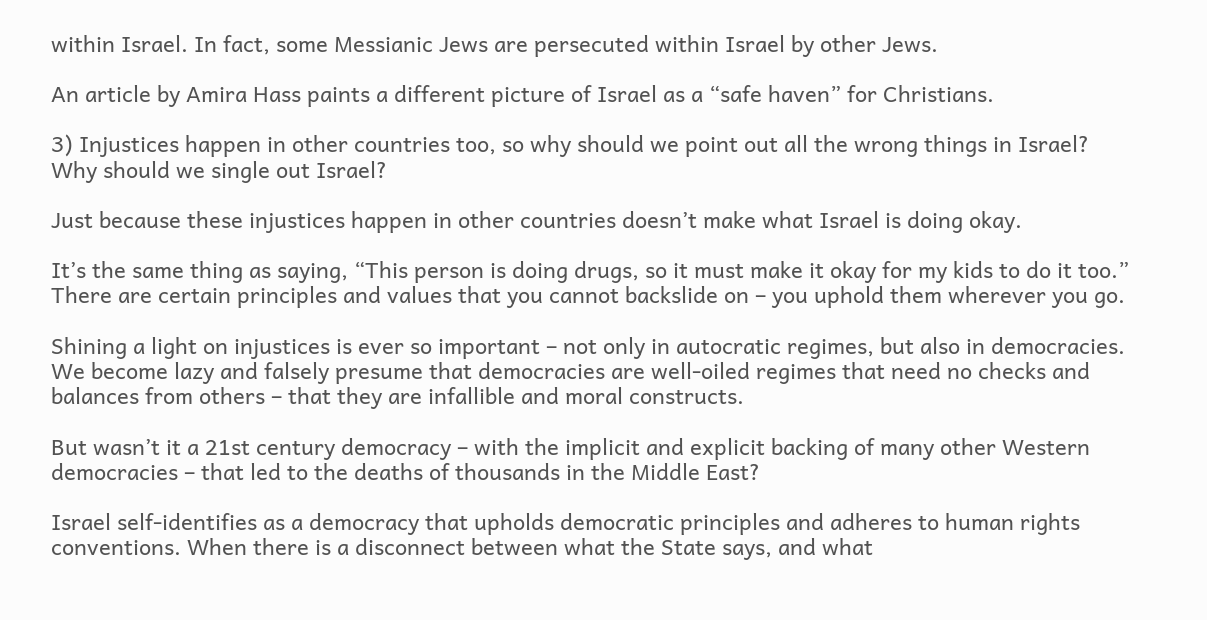within Israel. In fact, some Messianic Jews are persecuted within Israel by other Jews.

An article by Amira Hass paints a different picture of Israel as a “safe haven” for Christians.

3) Injustices happen in other countries too, so why should we point out all the wrong things in Israel? Why should we single out Israel?

Just because these injustices happen in other countries doesn’t make what Israel is doing okay.

It’s the same thing as saying, “This person is doing drugs, so it must make it okay for my kids to do it too.” There are certain principles and values that you cannot backslide on – you uphold them wherever you go.

Shining a light on injustices is ever so important – not only in autocratic regimes, but also in democracies. We become lazy and falsely presume that democracies are well-oiled regimes that need no checks and balances from others – that they are infallible and moral constructs.

But wasn’t it a 21st century democracy – with the implicit and explicit backing of many other Western democracies – that led to the deaths of thousands in the Middle East?

Israel self-identifies as a democracy that upholds democratic principles and adheres to human rights conventions. When there is a disconnect between what the State says, and what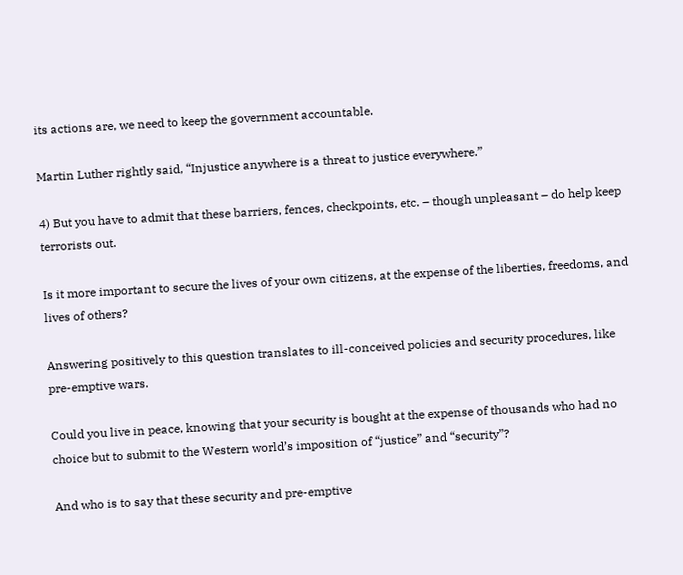its actions are, we need to keep the government accountable.

Martin Luther rightly said, “Injustice anywhere is a threat to justice everywhere.”

4) But you have to admit that these barriers, fences, checkpoints, etc. – though unpleasant – do help keep terrorists out.

Is it more important to secure the lives of your own citizens, at the expense of the liberties, freedoms, and lives of others?

Answering positively to this question translates to ill-conceived policies and security procedures, like pre-emptive wars.

Could you live in peace, knowing that your security is bought at the expense of thousands who had no choice but to submit to the Western world’s imposition of “justice” and “security”?

And who is to say that these security and pre-emptive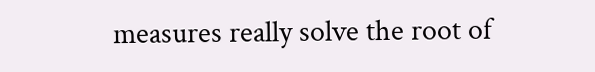measures really solve the root of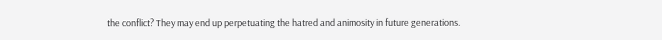the conflict? They may end up perpetuating the hatred and animosity in future generations.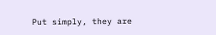Put simply, they are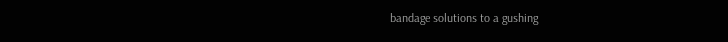bandage solutions to a gushing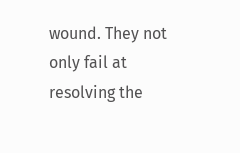wound. They not only fail at resolving the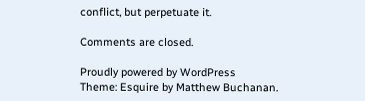conflict, but perpetuate it.

Comments are closed.

Proudly powered by WordPress
Theme: Esquire by Matthew Buchanan.